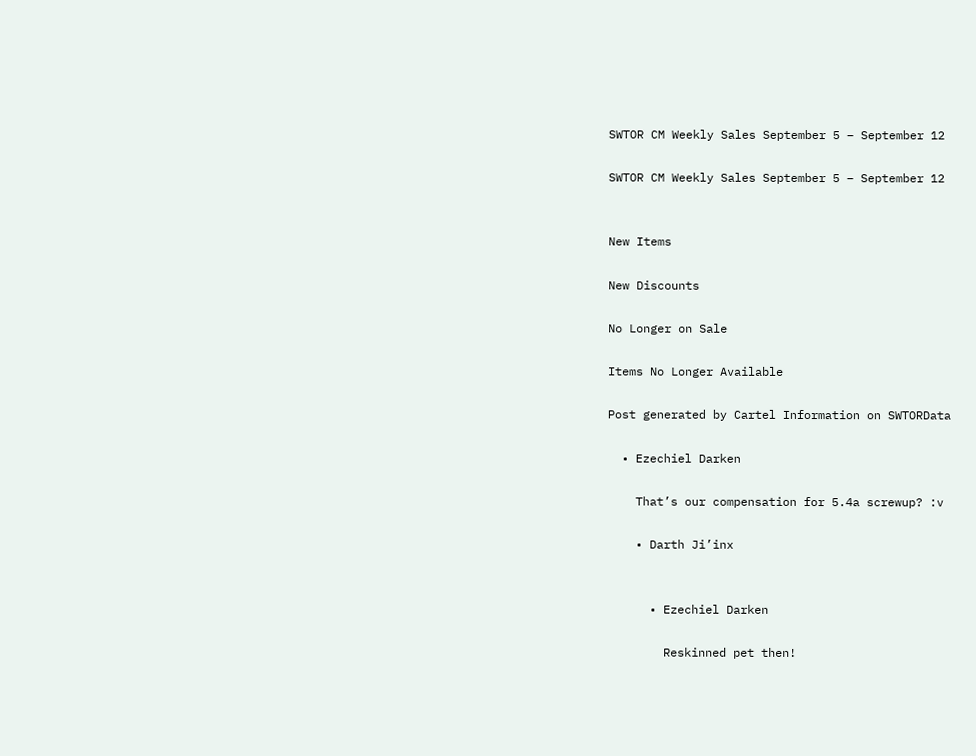SWTOR CM Weekly Sales September 5 – September 12

SWTOR CM Weekly Sales September 5 – September 12


New Items

New Discounts

No Longer on Sale

Items No Longer Available

Post generated by Cartel Information on SWTORData

  • Ezechiel Darken

    That’s our compensation for 5.4a screwup? :v

    • Darth Ji’inx


      • Ezechiel Darken

        Reskinned pet then!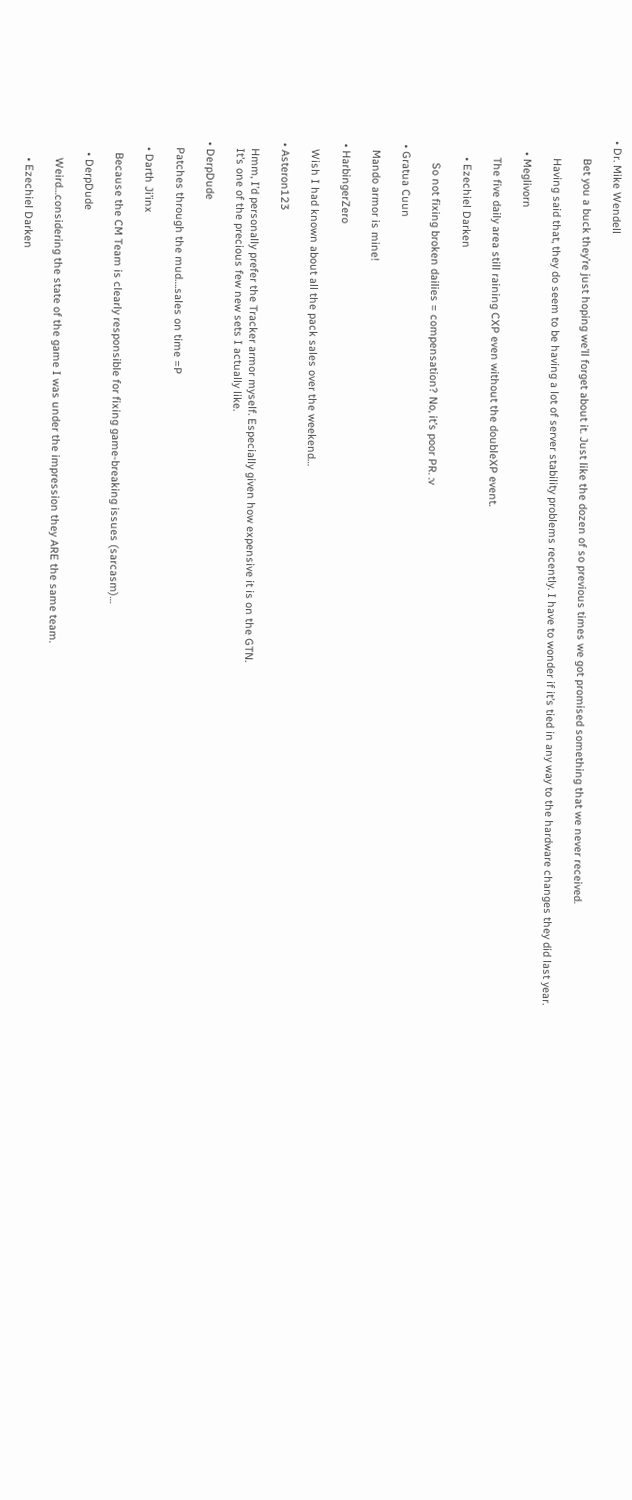• Dr. Mike Wendell

      Bet you a buck they’re just hoping we’ll forget about it. Just like the dozen of so previous times we got promised something that we never received.

      Having said that, they do seem to be having a lot of server stability problems recently. I have to wonder if it’s tied in any way to the hardware changes they did last year.

    • Meglivorn

      The five daily area still raining CXP even without the doubleXP event.

      • Ezechiel Darken

        So not fixing broken dailies = compensation? No, it’s poor PR. :v

  • Gratua Cuun

    Mando armor is mine!

  • HarbingerZero

    Wish I had known about all the pack sales over the weekend…

  • Asteron123

    Hmm, I’d personally prefer the Tracker armor myself. Especially given how expensive it is on the GTN.
    It’s one of the precious few new sets I actually like.

  • DerpDude

    Patches through the mud….sales on time =P

    • Darth Ji’inx

      Because the CM Team is clearly responsible for fixing game-breaking issues (sarcasm)…

      • DerpDude

        Weird…considering the state of the game I was under the impression they ARE the same team.

        • Ezechiel Darken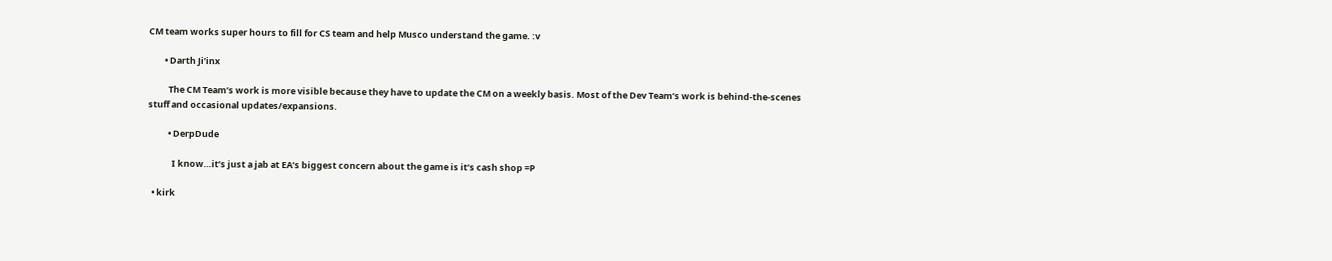CM team works super hours to fill for CS team and help Musco understand the game. :v

        • Darth Ji’inx

          The CM Team’s work is more visible because they have to update the CM on a weekly basis. Most of the Dev Team’s work is behind-the-scenes stuff and occasional updates/expansions.

          • DerpDude

            I know…it’s just a jab at EA’s biggest concern about the game is it’s cash shop =P

  • kirk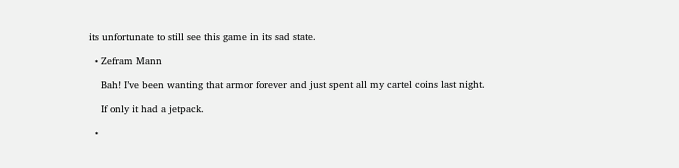its unfortunate to still see this game in its sad state.

  • Zefram Mann

    Bah! I’ve been wanting that armor forever and just spent all my cartel coins last night.

    If only it had a jetpack.

  •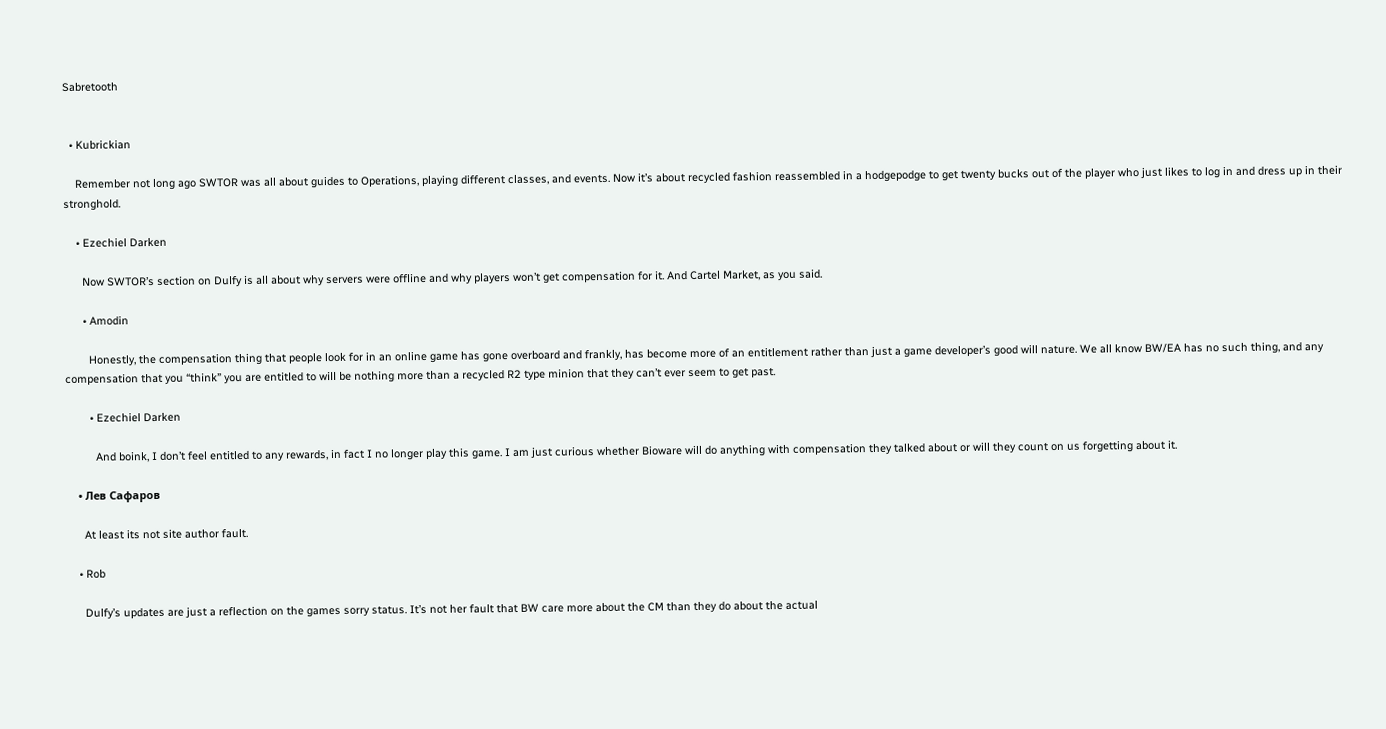Sabretooth


  • Kubrickian

    Remember not long ago SWTOR was all about guides to Operations, playing different classes, and events. Now it’s about recycled fashion reassembled in a hodgepodge to get twenty bucks out of the player who just likes to log in and dress up in their stronghold.

    • Ezechiel Darken

      Now SWTOR’s section on Dulfy is all about why servers were offline and why players won’t get compensation for it. And Cartel Market, as you said.

      • Amodin

        Honestly, the compensation thing that people look for in an online game has gone overboard and frankly, has become more of an entitlement rather than just a game developer’s good will nature. We all know BW/EA has no such thing, and any compensation that you “think” you are entitled to will be nothing more than a recycled R2 type minion that they can’t ever seem to get past.

        • Ezechiel Darken

          And boink, I don’t feel entitled to any rewards, in fact I no longer play this game. I am just curious whether Bioware will do anything with compensation they talked about or will they count on us forgetting about it.

    • Лев Сафаров

      At least its not site author fault.

    • Rob

      Dulfy’s updates are just a reflection on the games sorry status. It’s not her fault that BW care more about the CM than they do about the actual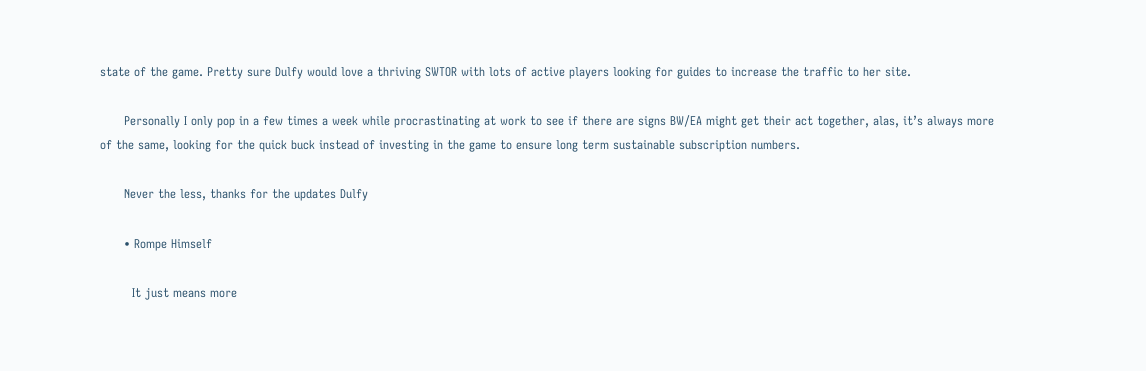state of the game. Pretty sure Dulfy would love a thriving SWTOR with lots of active players looking for guides to increase the traffic to her site.

      Personally I only pop in a few times a week while procrastinating at work to see if there are signs BW/EA might get their act together, alas, it’s always more of the same, looking for the quick buck instead of investing in the game to ensure long term sustainable subscription numbers.

      Never the less, thanks for the updates Dulfy

      • Rompe Himself

        It just means more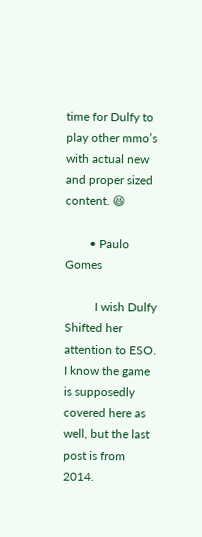time for Dulfy to play other mmo’s with actual new and proper sized content. 😆

        • Paulo Gomes

          I wish Dulfy Shifted her attention to ESO. I know the game is supposedly covered here as well, but the last post is from 2014.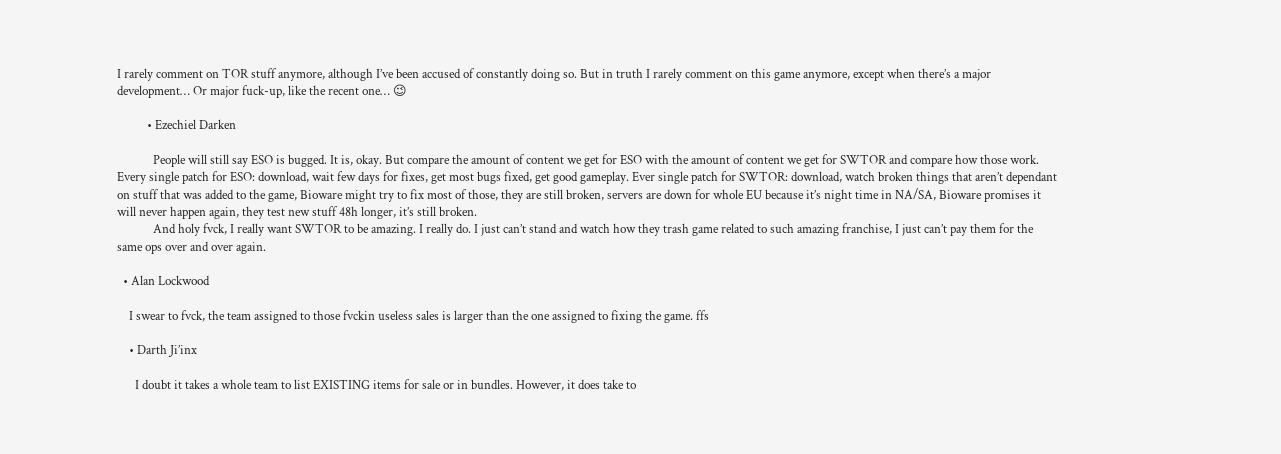I rarely comment on TOR stuff anymore, although I’ve been accused of constantly doing so. But in truth I rarely comment on this game anymore, except when there’s a major development… Or major fuck-up, like the recent one… 😉

          • Ezechiel Darken

            People will still say ESO is bugged. It is, okay. But compare the amount of content we get for ESO with the amount of content we get for SWTOR and compare how those work. Every single patch for ESO: download, wait few days for fixes, get most bugs fixed, get good gameplay. Ever single patch for SWTOR: download, watch broken things that aren’t dependant on stuff that was added to the game, Bioware might try to fix most of those, they are still broken, servers are down for whole EU because it’s night time in NA/SA, Bioware promises it will never happen again, they test new stuff 48h longer, it’s still broken.
            And holy fvck, I really want SWTOR to be amazing. I really do. I just can’t stand and watch how they trash game related to such amazing franchise, I just can’t pay them for the same ops over and over again.

  • Alan Lockwood

    I swear to fvck, the team assigned to those fvckin useless sales is larger than the one assigned to fixing the game. ffs

    • Darth Ji’inx

      I doubt it takes a whole team to list EXISTING items for sale or in bundles. However, it does take to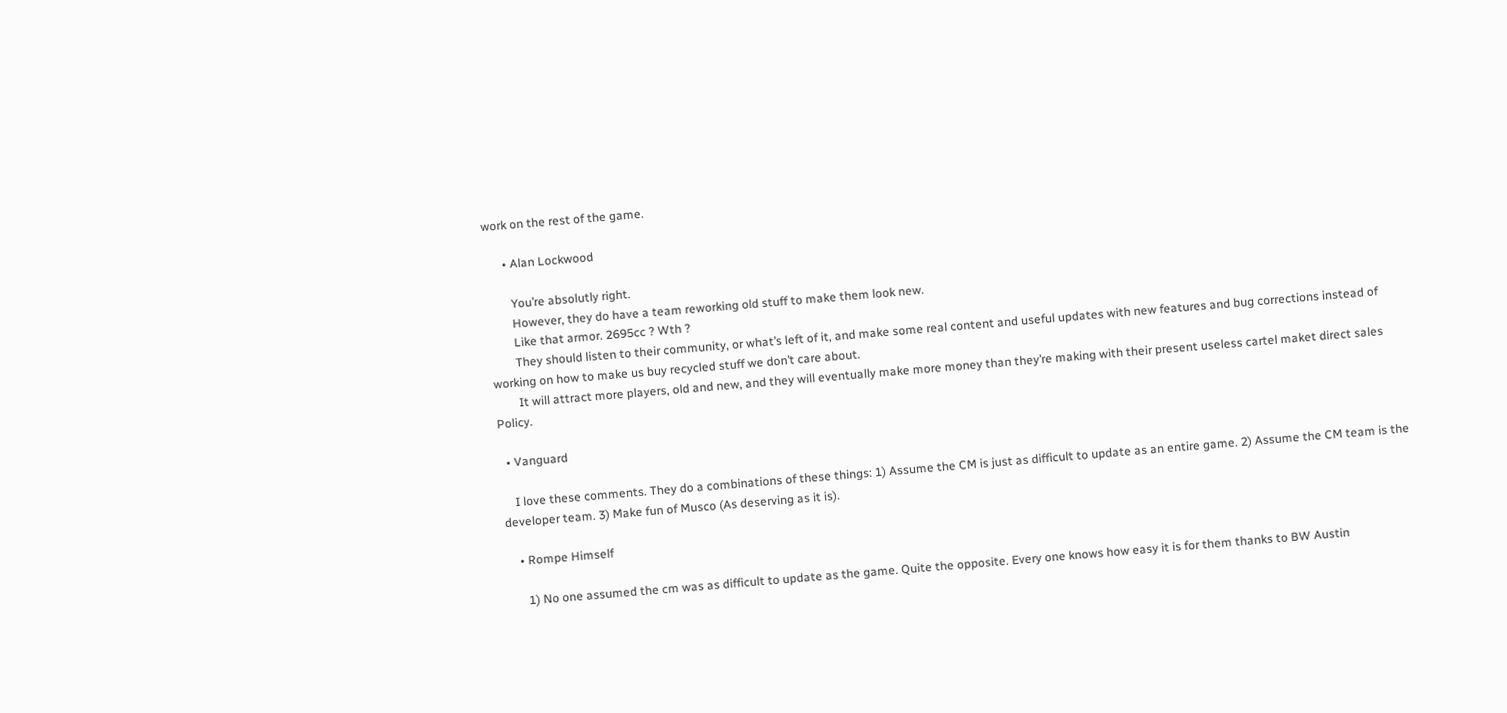work on the rest of the game.

      • Alan Lockwood

        You’re absolutly right.
        However, they do have a team reworking old stuff to make them look new.
        Like that armor. 2695cc ? Wth ?
        They should listen to their community, or what’s left of it, and make some real content and useful updates with new features and bug corrections instead of working on how to make us buy recycled stuff we don’t care about.
        It will attract more players, old and new, and they will eventually make more money than they’re making with their present useless cartel maket direct sales Policy.

  • Vanguard

    I love these comments. They do a combinations of these things: 1) Assume the CM is just as difficult to update as an entire game. 2) Assume the CM team is the developer team. 3) Make fun of Musco (As deserving as it is).

    • Rompe Himself

      1) No one assumed the cm was as difficult to update as the game. Quite the opposite. Every one knows how easy it is for them thanks to BW Austin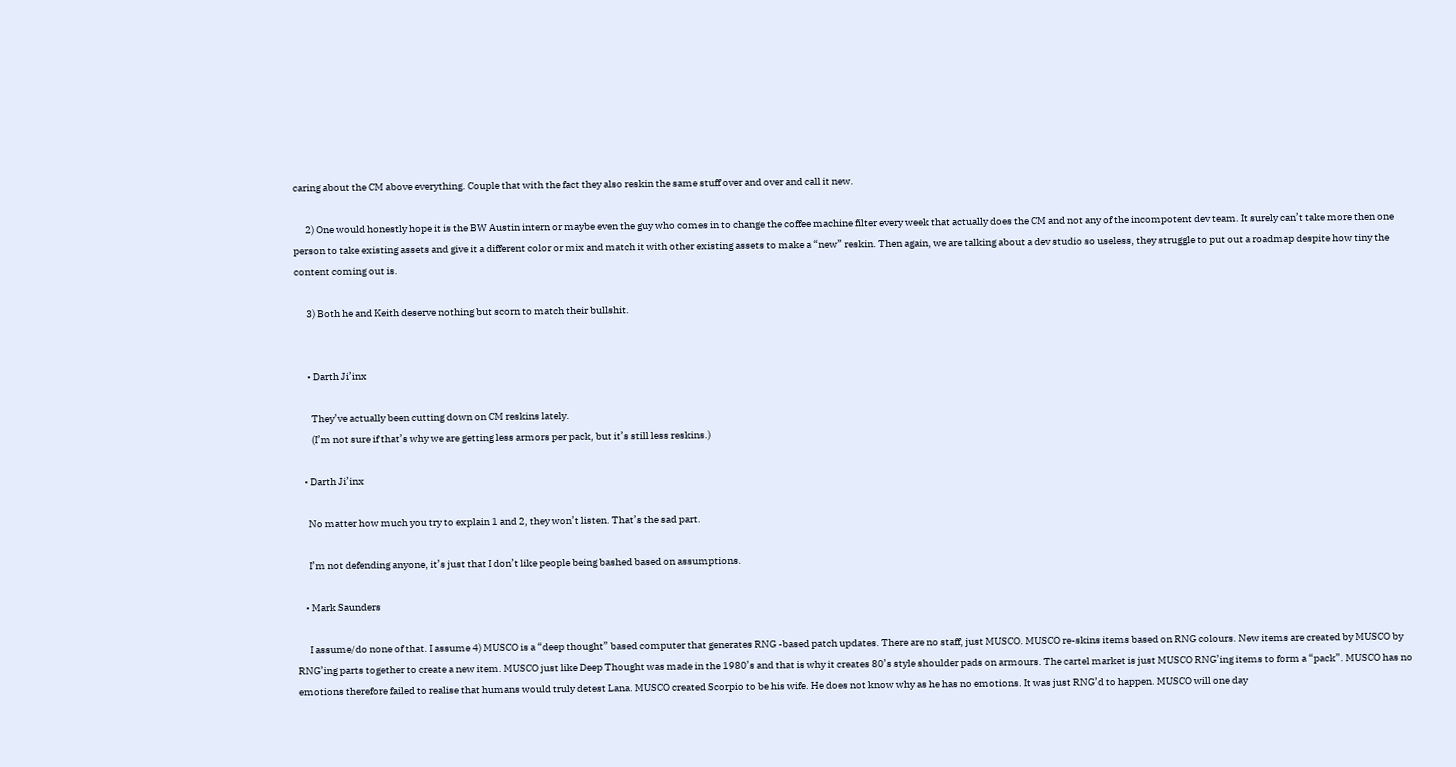caring about the CM above everything. Couple that with the fact they also reskin the same stuff over and over and call it new.

      2) One would honestly hope it is the BW Austin intern or maybe even the guy who comes in to change the coffee machine filter every week that actually does the CM and not any of the incompotent dev team. It surely can’t take more then one person to take existing assets and give it a different color or mix and match it with other existing assets to make a “new” reskin. Then again, we are talking about a dev studio so useless, they struggle to put out a roadmap despite how tiny the content coming out is.

      3) Both he and Keith deserve nothing but scorn to match their bullshit.


      • Darth Ji’inx

        They’ve actually been cutting down on CM reskins lately.
        (I’m not sure if that’s why we are getting less armors per pack, but it’s still less reskins.)

    • Darth Ji’inx

      No matter how much you try to explain 1 and 2, they won’t listen. That’s the sad part.

      I’m not defending anyone, it’s just that I don’t like people being bashed based on assumptions.

    • Mark Saunders

      I assume/do none of that. I assume 4) MUSCO is a “deep thought” based computer that generates RNG -based patch updates. There are no staff, just MUSCO. MUSCO re-skins items based on RNG colours. New items are created by MUSCO by RNG’ing parts together to create a new item. MUSCO just like Deep Thought was made in the 1980’s and that is why it creates 80’s style shoulder pads on armours. The cartel market is just MUSCO RNG’ing items to form a “pack”. MUSCO has no emotions therefore failed to realise that humans would truly detest Lana. MUSCO created Scorpio to be his wife. He does not know why as he has no emotions. It was just RNG’d to happen. MUSCO will one day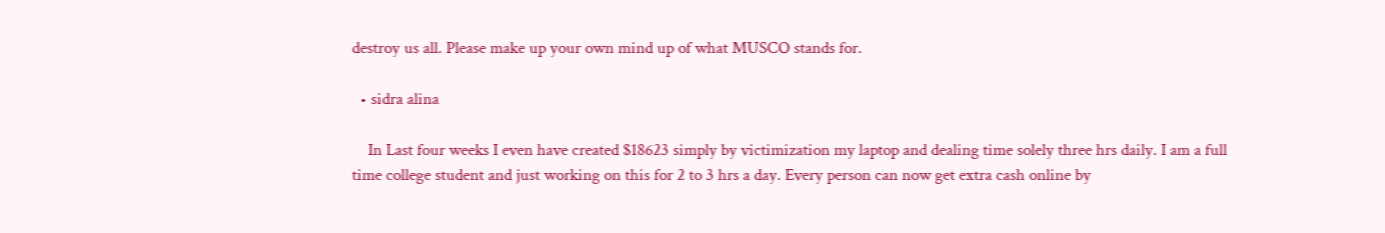destroy us all. Please make up your own mind up of what MUSCO stands for.

  • sidra alina

    In Last four weeks I even have created $18623 simply by victimization my laptop and dealing time solely three hrs daily. I am a full time college student and just working on this for 2 to 3 hrs a day. Every person can now get extra cash online by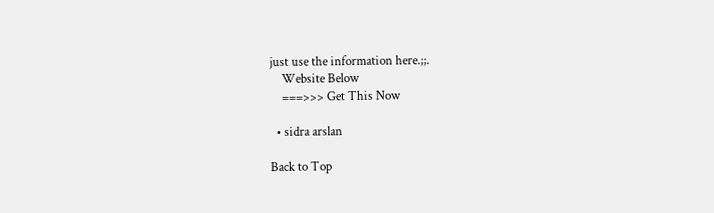just use the information here.;;.
    Website Below
    ===>>> Get This Now

  • sidra arslan

Back to Top